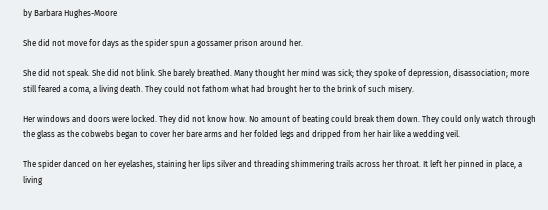by Barbara Hughes-Moore

She did not move for days as the spider spun a gossamer prison around her.

She did not speak. She did not blink. She barely breathed. Many thought her mind was sick; they spoke of depression, disassociation; more still feared a coma, a living death. They could not fathom what had brought her to the brink of such misery.

Her windows and doors were locked. They did not know how. No amount of beating could break them down. They could only watch through the glass as the cobwebs began to cover her bare arms and her folded legs and dripped from her hair like a wedding veil.

The spider danced on her eyelashes, staining her lips silver and threading shimmering trails across her throat. It left her pinned in place, a living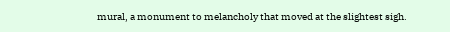mural, a monument to melancholy that moved at the slightest sigh.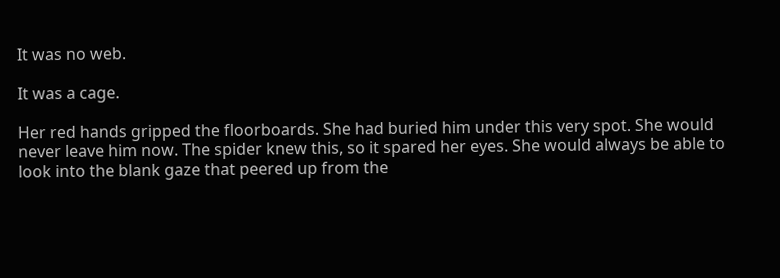It was no web.

It was a cage.

Her red hands gripped the floorboards. She had buried him under this very spot. She would never leave him now. The spider knew this, so it spared her eyes. She would always be able to look into the blank gaze that peered up from the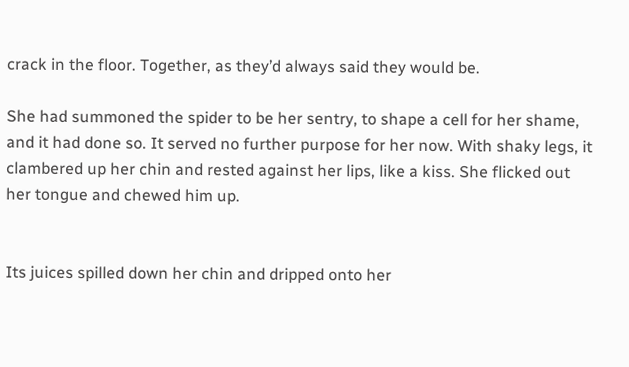crack in the floor. Together, as they’d always said they would be.

She had summoned the spider to be her sentry, to shape a cell for her shame, and it had done so. It served no further purpose for her now. With shaky legs, it clambered up her chin and rested against her lips, like a kiss. She flicked out her tongue and chewed him up.


Its juices spilled down her chin and dripped onto her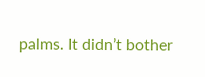palms. It didn’t bother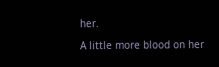her.

A little more blood on her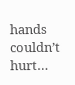hands couldn’t hurt…